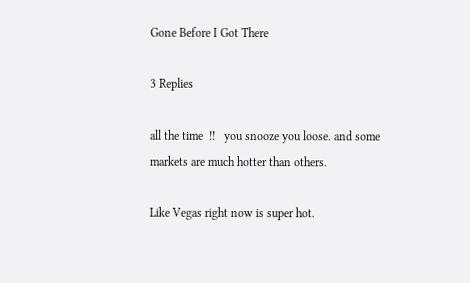Gone Before I Got There

3 Replies

all the time  !!   you snooze you loose. and some markets are much hotter than others.

Like Vegas right now is super hot.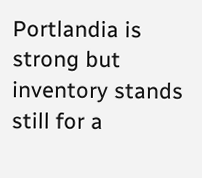Portlandia is strong but inventory stands still for a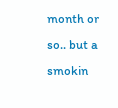month or so.. but a smokin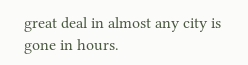great deal in almost any city is gone in hours.